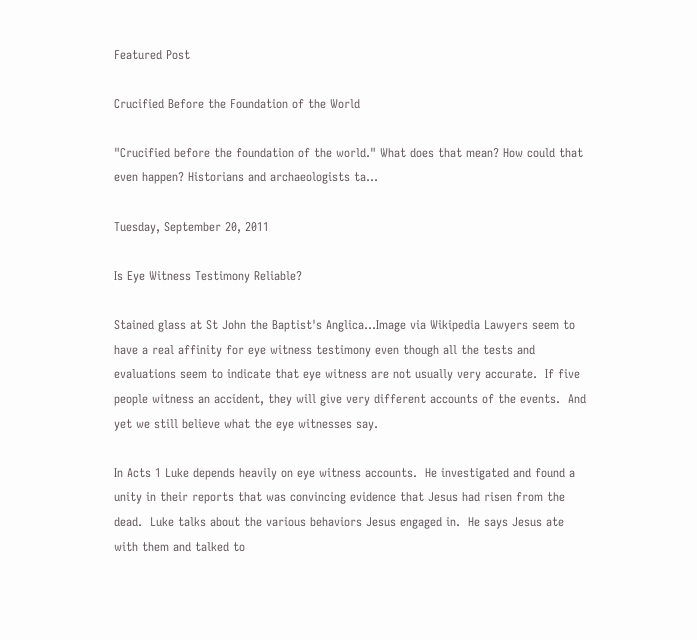Featured Post

Crucified Before the Foundation of the World

"Crucified before the foundation of the world." What does that mean? How could that even happen? Historians and archaeologists ta...

Tuesday, September 20, 2011

Is Eye Witness Testimony Reliable?

Stained glass at St John the Baptist's Anglica...Image via Wikipedia Lawyers seem to have a real affinity for eye witness testimony even though all the tests and evaluations seem to indicate that eye witness are not usually very accurate.  If five people witness an accident, they will give very different accounts of the events.  And yet we still believe what the eye witnesses say.

In Acts 1 Luke depends heavily on eye witness accounts.  He investigated and found a unity in their reports that was convincing evidence that Jesus had risen from the dead.  Luke talks about the various behaviors Jesus engaged in.  He says Jesus ate with them and talked to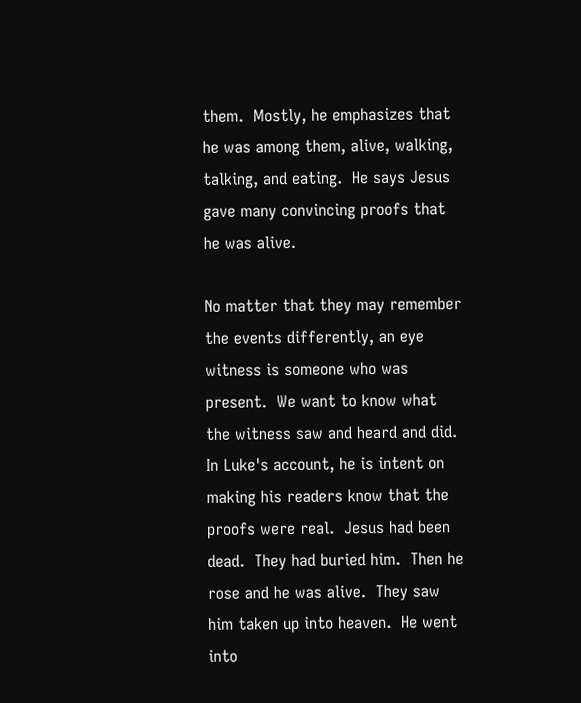them.  Mostly, he emphasizes that he was among them, alive, walking, talking, and eating.  He says Jesus gave many convincing proofs that he was alive.

No matter that they may remember the events differently, an eye witness is someone who was present.  We want to know what the witness saw and heard and did.  In Luke's account, he is intent on making his readers know that the proofs were real.  Jesus had been dead.  They had buried him.  Then he rose and he was alive.  They saw him taken up into heaven.  He went into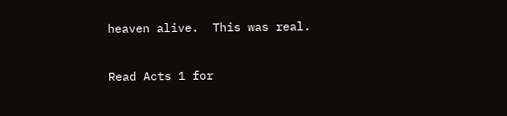heaven alive.  This was real.

Read Acts 1 for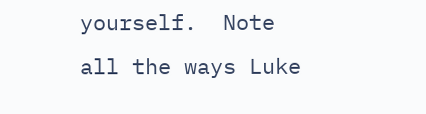yourself.  Note all the ways Luke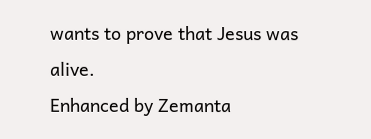wants to prove that Jesus was alive.
Enhanced by Zemanta